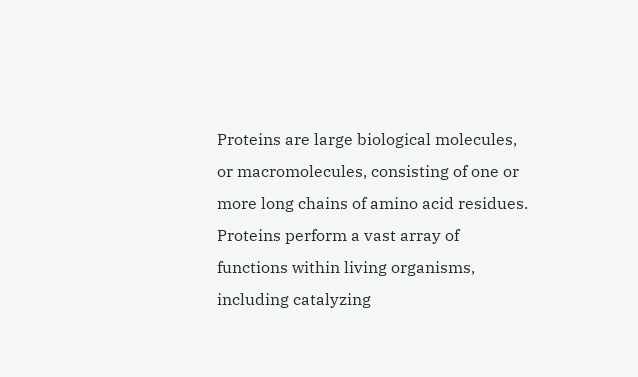Proteins are large biological molecules, or macromolecules, consisting of one or more long chains of amino acid residues. Proteins perform a vast array of functions within living organisms, including catalyzing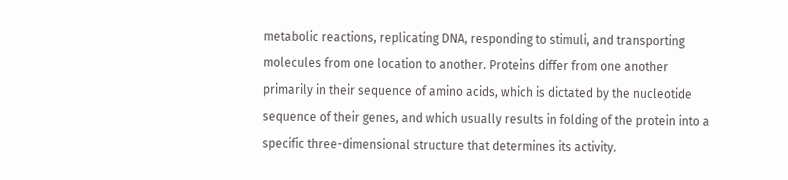metabolic reactions, replicating DNA, responding to stimuli, and transporting molecules from one location to another. Proteins differ from one another primarily in their sequence of amino acids, which is dictated by the nucleotide sequence of their genes, and which usually results in folding of the protein into a specific three-dimensional structure that determines its activity.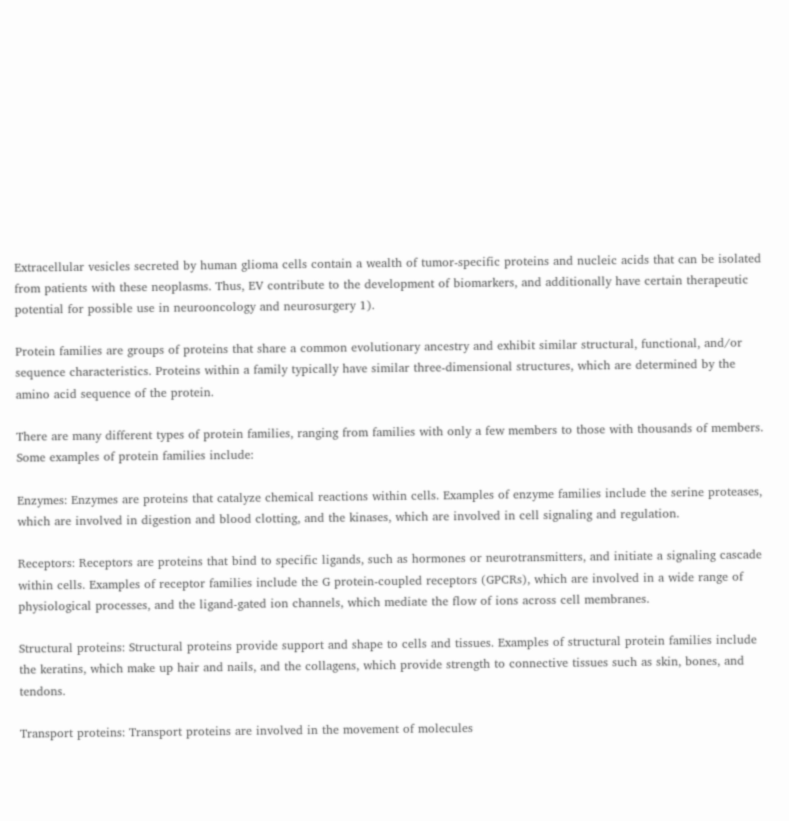Extracellular vesicles secreted by human glioma cells contain a wealth of tumor-specific proteins and nucleic acids that can be isolated from patients with these neoplasms. Thus, EV contribute to the development of biomarkers, and additionally have certain therapeutic potential for possible use in neurooncology and neurosurgery 1).

Protein families are groups of proteins that share a common evolutionary ancestry and exhibit similar structural, functional, and/or sequence characteristics. Proteins within a family typically have similar three-dimensional structures, which are determined by the amino acid sequence of the protein.

There are many different types of protein families, ranging from families with only a few members to those with thousands of members. Some examples of protein families include:

Enzymes: Enzymes are proteins that catalyze chemical reactions within cells. Examples of enzyme families include the serine proteases, which are involved in digestion and blood clotting, and the kinases, which are involved in cell signaling and regulation.

Receptors: Receptors are proteins that bind to specific ligands, such as hormones or neurotransmitters, and initiate a signaling cascade within cells. Examples of receptor families include the G protein-coupled receptors (GPCRs), which are involved in a wide range of physiological processes, and the ligand-gated ion channels, which mediate the flow of ions across cell membranes.

Structural proteins: Structural proteins provide support and shape to cells and tissues. Examples of structural protein families include the keratins, which make up hair and nails, and the collagens, which provide strength to connective tissues such as skin, bones, and tendons.

Transport proteins: Transport proteins are involved in the movement of molecules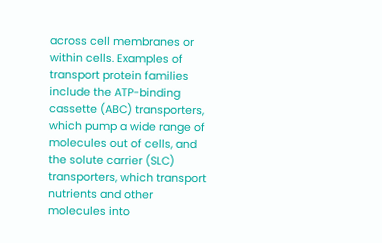across cell membranes or within cells. Examples of transport protein families include the ATP-binding cassette (ABC) transporters, which pump a wide range of molecules out of cells, and the solute carrier (SLC) transporters, which transport nutrients and other molecules into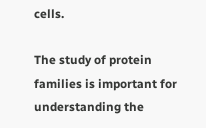cells.

The study of protein families is important for understanding the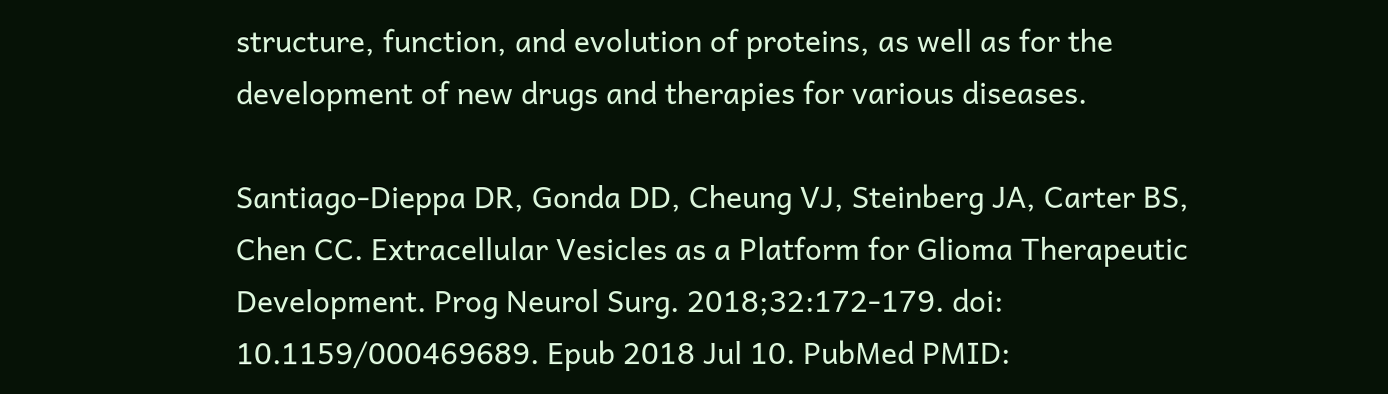structure, function, and evolution of proteins, as well as for the development of new drugs and therapies for various diseases.

Santiago-Dieppa DR, Gonda DD, Cheung VJ, Steinberg JA, Carter BS, Chen CC. Extracellular Vesicles as a Platform for Glioma Therapeutic Development. Prog Neurol Surg. 2018;32:172-179. doi: 10.1159/000469689. Epub 2018 Jul 10. PubMed PMID: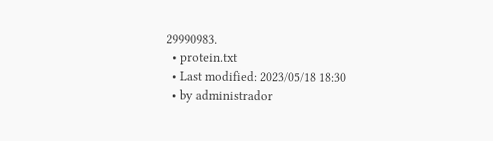29990983.
  • protein.txt
  • Last modified: 2023/05/18 18:30
  • by administrador